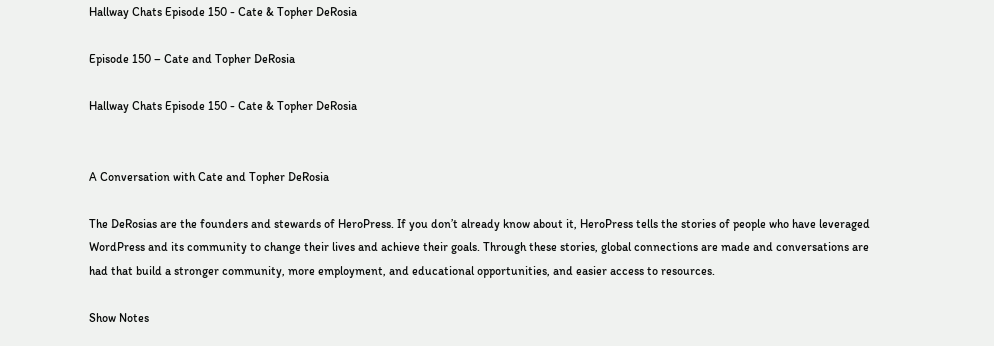Hallway Chats Episode 150 - Cate & Topher DeRosia

Episode 150 – Cate and Topher DeRosia

Hallway Chats Episode 150 - Cate & Topher DeRosia


A Conversation with Cate and Topher DeRosia

The DeRosias are the founders and stewards of HeroPress. If you don’t already know about it, HeroPress tells the stories of people who have leveraged WordPress and its community to change their lives and achieve their goals. Through these stories, global connections are made and conversations are had that build a stronger community, more employment, and educational opportunities, and easier access to resources.

Show Notes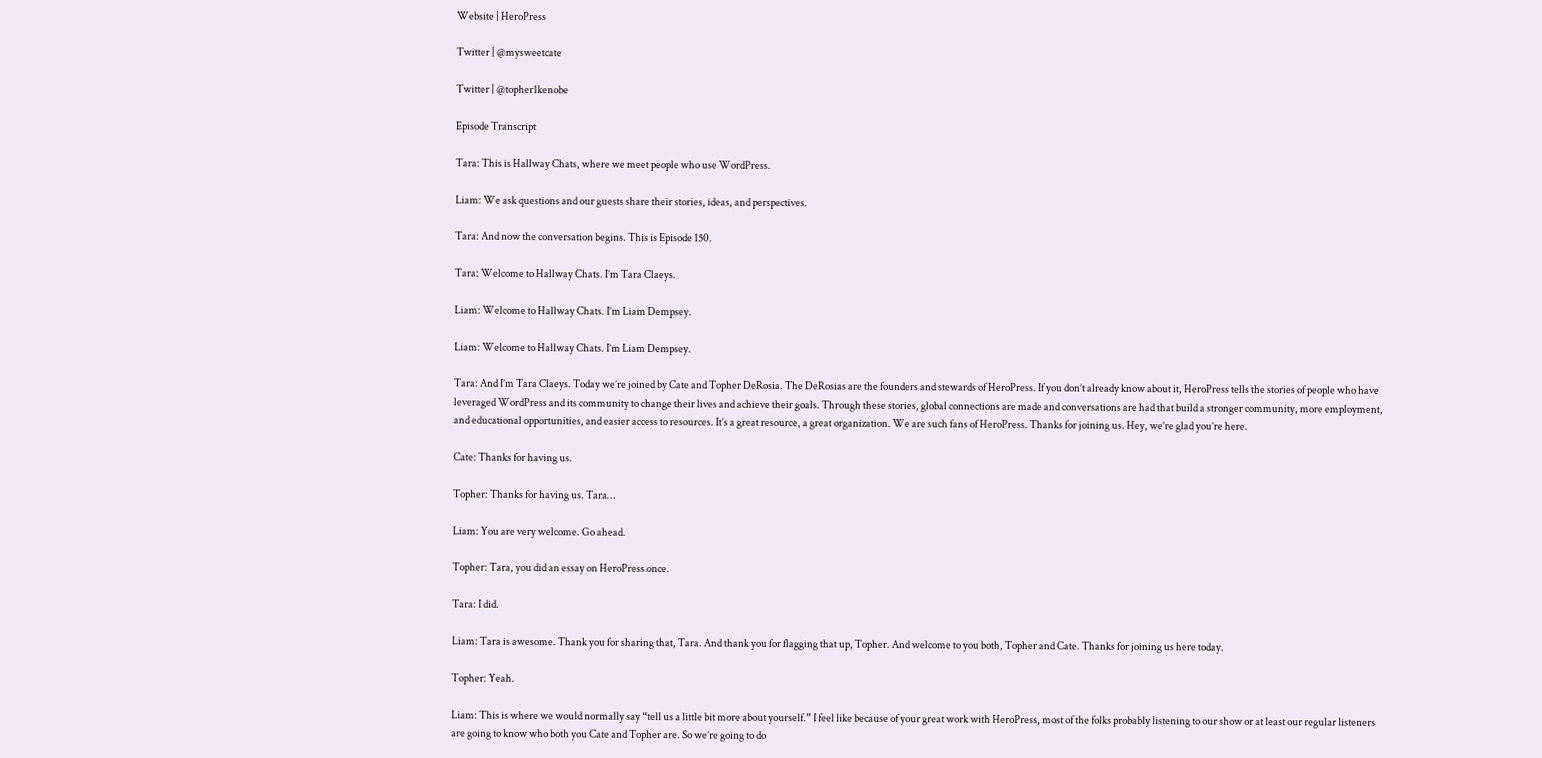Website | HeroPress

Twitter | @mysweetcate

Twitter | @topher1kenobe

Episode Transcript

Tara: This is Hallway Chats, where we meet people who use WordPress.

Liam: We ask questions and our guests share their stories, ideas, and perspectives.

Tara: And now the conversation begins. This is Episode 150.

Tara: Welcome to Hallway Chats. I’m Tara Claeys.

Liam: Welcome to Hallway Chats. I’m Liam Dempsey.

Liam: Welcome to Hallway Chats. I’m Liam Dempsey.

Tara: And I’m Tara Claeys. Today we’re joined by Cate and Topher DeRosia. The DeRosias are the founders and stewards of HeroPress. If you don’t already know about it, HeroPress tells the stories of people who have leveraged WordPress and its community to change their lives and achieve their goals. Through these stories, global connections are made and conversations are had that build a stronger community, more employment, and educational opportunities, and easier access to resources. It’s a great resource, a great organization. We are such fans of HeroPress. Thanks for joining us. Hey, we’re glad you’re here.

Cate: Thanks for having us.

Topher: Thanks for having us. Tara…

Liam: You are very welcome. Go ahead.

Topher: Tara, you did an essay on HeroPress once.

Tara: I did.

Liam: Tara is awesome. Thank you for sharing that, Tara. And thank you for flagging that up, Topher. And welcome to you both, Topher and Cate. Thanks for joining us here today.

Topher: Yeah.

Liam: This is where we would normally say “tell us a little bit more about yourself.” I feel like because of your great work with HeroPress, most of the folks probably listening to our show or at least our regular listeners are going to know who both you Cate and Topher are. So we’re going to do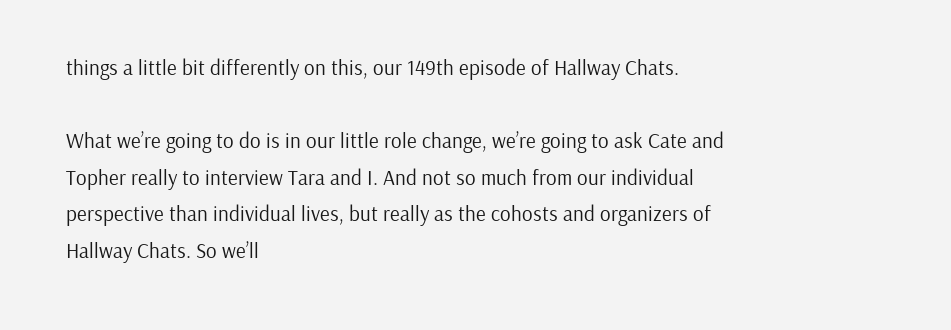things a little bit differently on this, our 149th episode of Hallway Chats.

What we’re going to do is in our little role change, we’re going to ask Cate and Topher really to interview Tara and I. And not so much from our individual perspective than individual lives, but really as the cohosts and organizers of Hallway Chats. So we’ll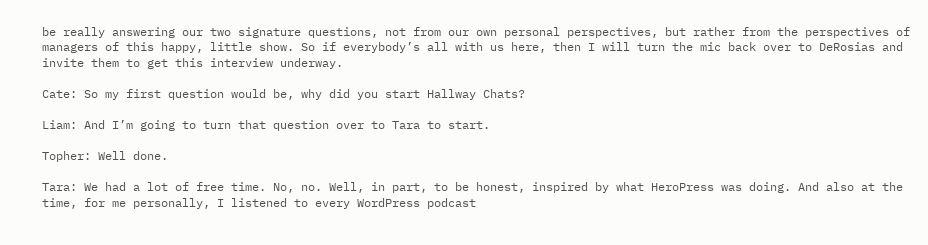be really answering our two signature questions, not from our own personal perspectives, but rather from the perspectives of managers of this happy, little show. So if everybody’s all with us here, then I will turn the mic back over to DeRosias and invite them to get this interview underway.

Cate: So my first question would be, why did you start Hallway Chats?

Liam: And I’m going to turn that question over to Tara to start.

Topher: Well done.

Tara: We had a lot of free time. No, no. Well, in part, to be honest, inspired by what HeroPress was doing. And also at the time, for me personally, I listened to every WordPress podcast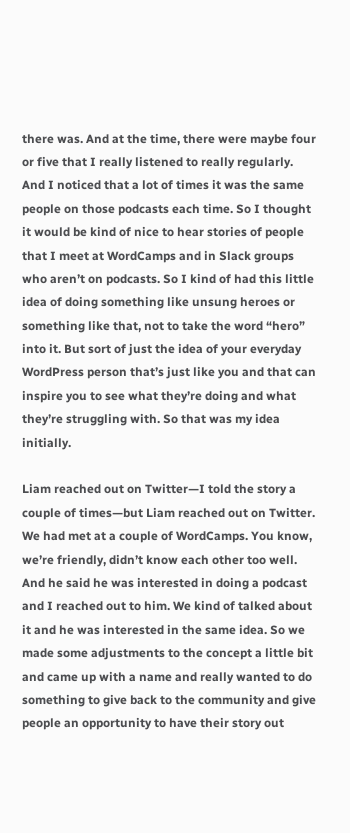there was. And at the time, there were maybe four or five that I really listened to really regularly. And I noticed that a lot of times it was the same people on those podcasts each time. So I thought it would be kind of nice to hear stories of people that I meet at WordCamps and in Slack groups who aren’t on podcasts. So I kind of had this little idea of doing something like unsung heroes or something like that, not to take the word “hero” into it. But sort of just the idea of your everyday WordPress person that’s just like you and that can inspire you to see what they’re doing and what they’re struggling with. So that was my idea initially.

Liam reached out on Twitter—I told the story a couple of times—but Liam reached out on Twitter. We had met at a couple of WordCamps. You know, we’re friendly, didn’t know each other too well. And he said he was interested in doing a podcast and I reached out to him. We kind of talked about it and he was interested in the same idea. So we made some adjustments to the concept a little bit and came up with a name and really wanted to do something to give back to the community and give people an opportunity to have their story out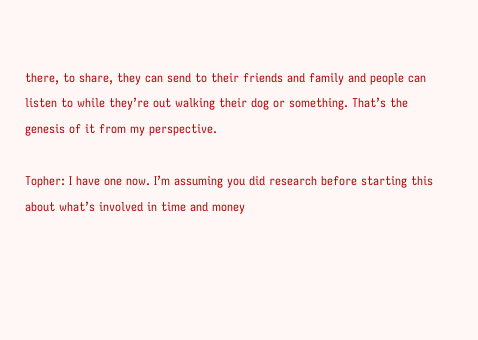there, to share, they can send to their friends and family and people can listen to while they’re out walking their dog or something. That’s the genesis of it from my perspective.

Topher: I have one now. I’m assuming you did research before starting this about what’s involved in time and money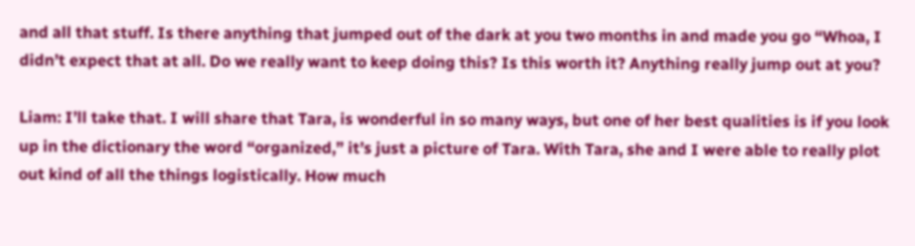and all that stuff. Is there anything that jumped out of the dark at you two months in and made you go “Whoa, I didn’t expect that at all. Do we really want to keep doing this? Is this worth it? Anything really jump out at you?

Liam: I’ll take that. I will share that Tara, is wonderful in so many ways, but one of her best qualities is if you look up in the dictionary the word “organized,” it’s just a picture of Tara. With Tara, she and I were able to really plot out kind of all the things logistically. How much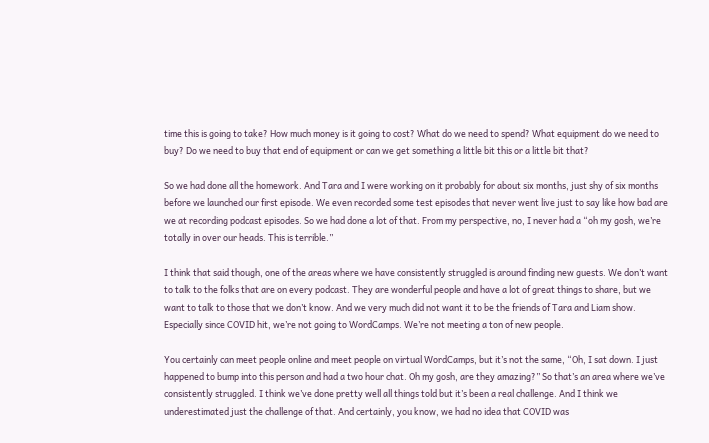time this is going to take? How much money is it going to cost? What do we need to spend? What equipment do we need to buy? Do we need to buy that end of equipment or can we get something a little bit this or a little bit that?

So we had done all the homework. And Tara and I were working on it probably for about six months, just shy of six months before we launched our first episode. We even recorded some test episodes that never went live just to say like how bad are we at recording podcast episodes. So we had done a lot of that. From my perspective, no, I never had a “oh my gosh, we’re totally in over our heads. This is terrible.”

I think that said though, one of the areas where we have consistently struggled is around finding new guests. We don’t want to talk to the folks that are on every podcast. They are wonderful people and have a lot of great things to share, but we want to talk to those that we don’t know. And we very much did not want it to be the friends of Tara and Liam show. Especially since COVID hit, we’re not going to WordCamps. We’re not meeting a ton of new people.

You certainly can meet people online and meet people on virtual WordCamps, but it’s not the same, “Oh, I sat down. I just happened to bump into this person and had a two hour chat. Oh my gosh, are they amazing?” So that’s an area where we’ve consistently struggled. I think we’ve done pretty well all things told but it’s been a real challenge. And I think we underestimated just the challenge of that. And certainly, you know, we had no idea that COVID was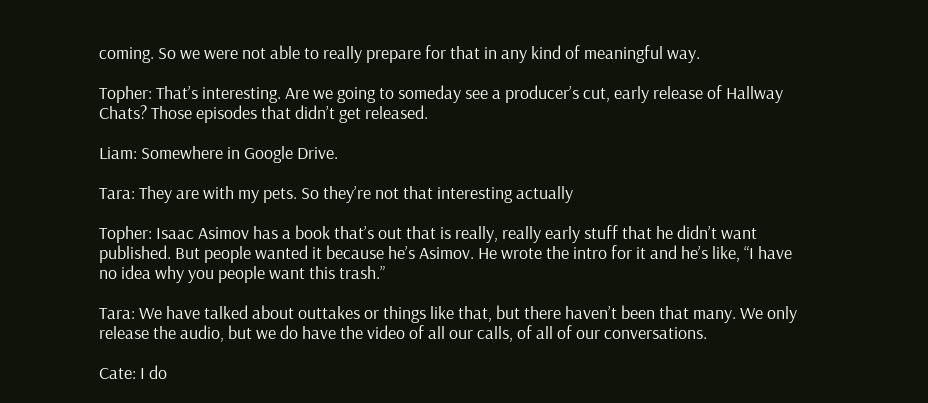coming. So we were not able to really prepare for that in any kind of meaningful way.

Topher: That’s interesting. Are we going to someday see a producer’s cut, early release of Hallway Chats? Those episodes that didn’t get released.

Liam: Somewhere in Google Drive.

Tara: They are with my pets. So they’re not that interesting actually

Topher: Isaac Asimov has a book that’s out that is really, really early stuff that he didn’t want published. But people wanted it because he’s Asimov. He wrote the intro for it and he’s like, “I have no idea why you people want this trash.”

Tara: We have talked about outtakes or things like that, but there haven’t been that many. We only release the audio, but we do have the video of all our calls, of all of our conversations.

Cate: I do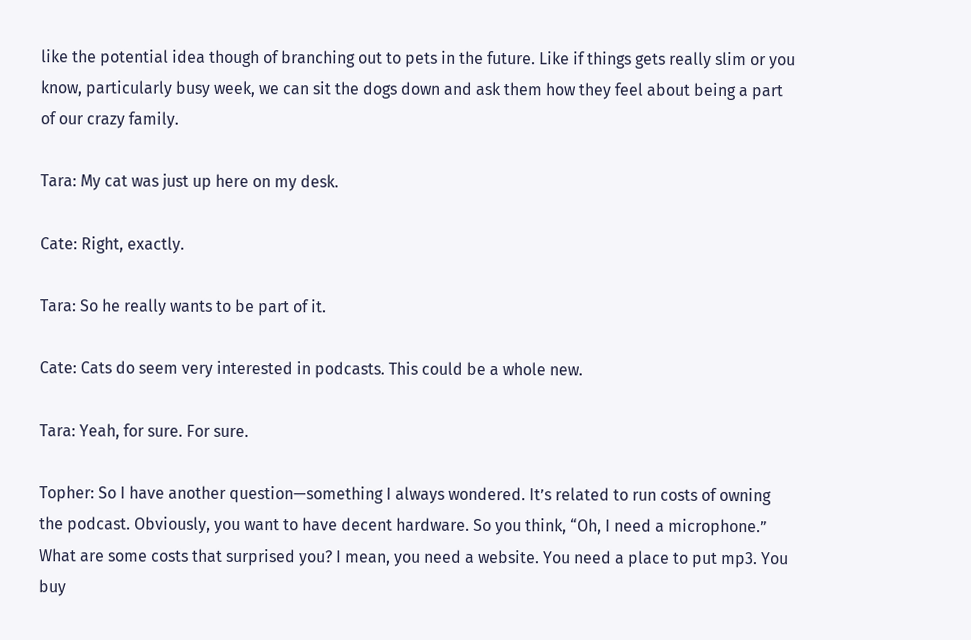like the potential idea though of branching out to pets in the future. Like if things gets really slim or you know, particularly busy week, we can sit the dogs down and ask them how they feel about being a part of our crazy family.

Tara: My cat was just up here on my desk.

Cate: Right, exactly.

Tara: So he really wants to be part of it.

Cate: Cats do seem very interested in podcasts. This could be a whole new.

Tara: Yeah, for sure. For sure.

Topher: So I have another question—something I always wondered. It’s related to run costs of owning the podcast. Obviously, you want to have decent hardware. So you think, “Oh, I need a microphone.” What are some costs that surprised you? I mean, you need a website. You need a place to put mp3. You buy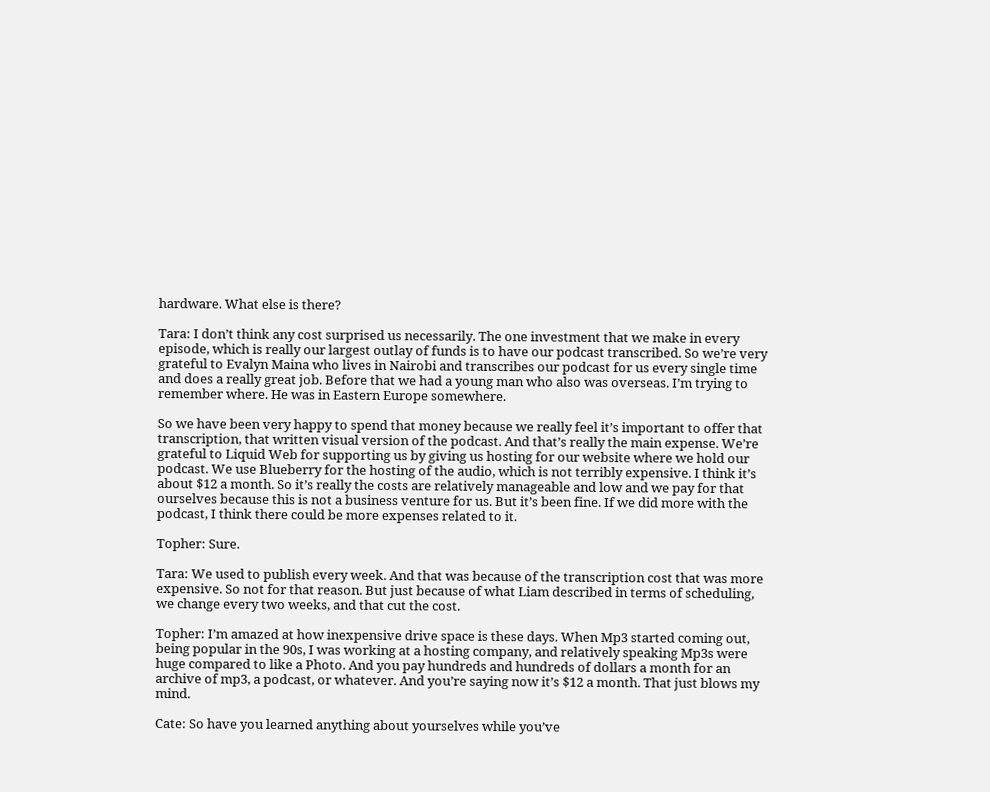hardware. What else is there?

Tara: I don’t think any cost surprised us necessarily. The one investment that we make in every episode, which is really our largest outlay of funds is to have our podcast transcribed. So we’re very grateful to Evalyn Maina who lives in Nairobi and transcribes our podcast for us every single time and does a really great job. Before that we had a young man who also was overseas. I’m trying to remember where. He was in Eastern Europe somewhere.

So we have been very happy to spend that money because we really feel it’s important to offer that transcription, that written visual version of the podcast. And that’s really the main expense. We’re grateful to Liquid Web for supporting us by giving us hosting for our website where we hold our podcast. We use Blueberry for the hosting of the audio, which is not terribly expensive. I think it’s about $12 a month. So it’s really the costs are relatively manageable and low and we pay for that ourselves because this is not a business venture for us. But it’s been fine. If we did more with the podcast, I think there could be more expenses related to it.

Topher: Sure.

Tara: We used to publish every week. And that was because of the transcription cost that was more expensive. So not for that reason. But just because of what Liam described in terms of scheduling, we change every two weeks, and that cut the cost.

Topher: I’m amazed at how inexpensive drive space is these days. When Mp3 started coming out, being popular in the 90s, I was working at a hosting company, and relatively speaking Mp3s were huge compared to like a Photo. And you pay hundreds and hundreds of dollars a month for an archive of mp3, a podcast, or whatever. And you’re saying now it’s $12 a month. That just blows my mind.

Cate: So have you learned anything about yourselves while you’ve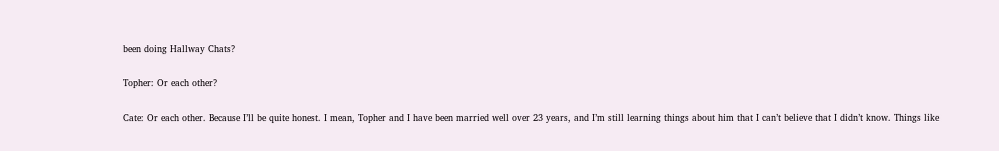been doing Hallway Chats?

Topher: Or each other?

Cate: Or each other. Because I’ll be quite honest. I mean, Topher and I have been married well over 23 years, and I’m still learning things about him that I can’t believe that I didn’t know. Things like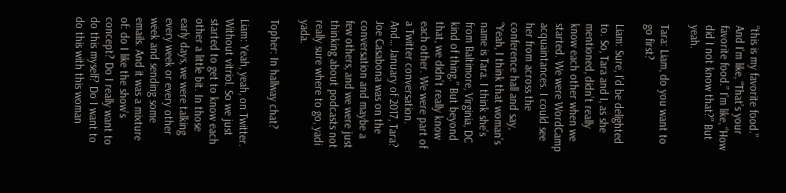“this is my favorite food.” And I’m like, “That’s your favorite food.” I’m like, “How did I not know that?” But yeah.

Tara: Liam, do you want to go first?

Liam: Sure, I’d be delighted to. So, Tara and I, as she mentioned, didn’t really know each other when we started. We were WordCamp acquaintances. I could see her from across the conference hall and say, “Yeah, I think that woman’s name is Tara. I think she’s from Baltimore, Virginia, DC kind of thing.” But beyond that, we didn’t really know each other. We were part of a Twitter conversation. And… January of 2017, Tara? Joe Casabona was on the conversation and maybe a few others, and we were just thinking about podcasts not really sure where to go, yadi yada.

Topher: In hallway chat?

Liam: Yeah, yeah, on Twitter. Without vitriol. So we just started to get to know each other a little bit. In those early days, we were talking every week or every other week and sending some emails. And it was a mixture of: do I like the show’s concept? Do I really want to do this myself? Do I want to do this with this woman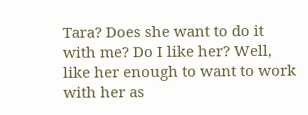Tara? Does she want to do it with me? Do I like her? Well, like her enough to want to work with her as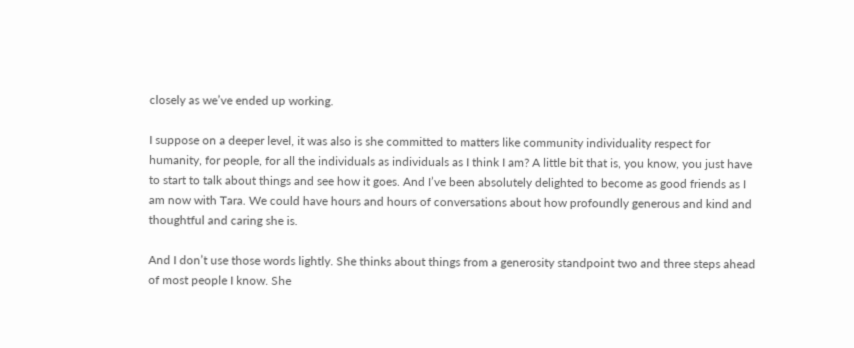closely as we’ve ended up working.

I suppose on a deeper level, it was also is she committed to matters like community individuality respect for humanity, for people, for all the individuals as individuals as I think I am? A little bit that is, you know, you just have to start to talk about things and see how it goes. And I’ve been absolutely delighted to become as good friends as I am now with Tara. We could have hours and hours of conversations about how profoundly generous and kind and thoughtful and caring she is.

And I don’t use those words lightly. She thinks about things from a generosity standpoint two and three steps ahead of most people I know. She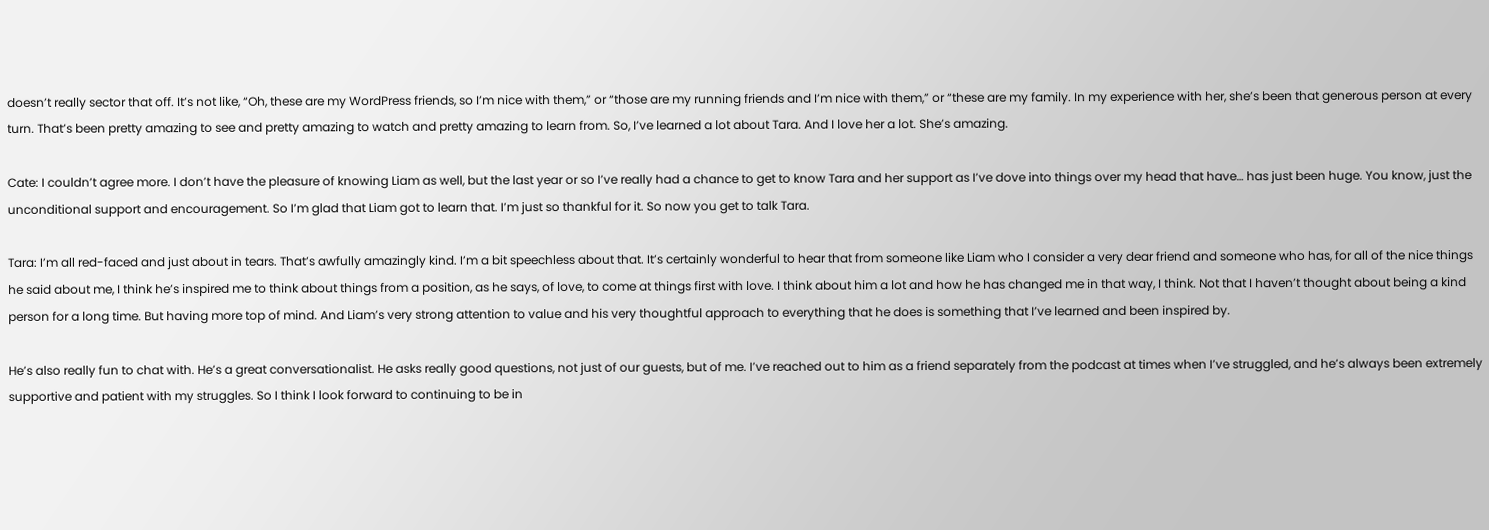doesn’t really sector that off. It’s not like, “Oh, these are my WordPress friends, so I’m nice with them,” or “those are my running friends and I’m nice with them,” or “these are my family. In my experience with her, she’s been that generous person at every turn. That’s been pretty amazing to see and pretty amazing to watch and pretty amazing to learn from. So, I’ve learned a lot about Tara. And I love her a lot. She’s amazing.

Cate: I couldn’t agree more. I don’t have the pleasure of knowing Liam as well, but the last year or so I’ve really had a chance to get to know Tara and her support as I’ve dove into things over my head that have… has just been huge. You know, just the unconditional support and encouragement. So I’m glad that Liam got to learn that. I’m just so thankful for it. So now you get to talk Tara.

Tara: I’m all red-faced and just about in tears. That’s awfully amazingly kind. I’m a bit speechless about that. It’s certainly wonderful to hear that from someone like Liam who I consider a very dear friend and someone who has, for all of the nice things he said about me, I think he’s inspired me to think about things from a position, as he says, of love, to come at things first with love. I think about him a lot and how he has changed me in that way, I think. Not that I haven’t thought about being a kind person for a long time. But having more top of mind. And Liam’s very strong attention to value and his very thoughtful approach to everything that he does is something that I’ve learned and been inspired by.

He’s also really fun to chat with. He’s a great conversationalist. He asks really good questions, not just of our guests, but of me. I’ve reached out to him as a friend separately from the podcast at times when I’ve struggled, and he’s always been extremely supportive and patient with my struggles. So I think I look forward to continuing to be in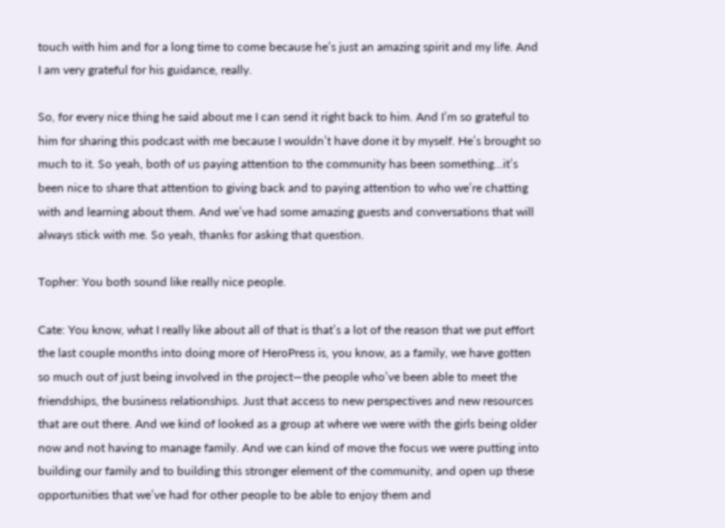touch with him and for a long time to come because he’s just an amazing spirit and my life. And I am very grateful for his guidance, really.

So, for every nice thing he said about me I can send it right back to him. And I’m so grateful to him for sharing this podcast with me because I wouldn’t have done it by myself. He’s brought so much to it. So yeah, both of us paying attention to the community has been something…it’s been nice to share that attention to giving back and to paying attention to who we’re chatting with and learning about them. And we’ve had some amazing guests and conversations that will always stick with me. So yeah, thanks for asking that question.

Topher: You both sound like really nice people.

Cate: You know, what I really like about all of that is that’s a lot of the reason that we put effort the last couple months into doing more of HeroPress is, you know, as a family, we have gotten so much out of just being involved in the project—the people who’ve been able to meet the friendships, the business relationships. Just that access to new perspectives and new resources that are out there. And we kind of looked as a group at where we were with the girls being older now and not having to manage family. And we can kind of move the focus we were putting into building our family and to building this stronger element of the community, and open up these opportunities that we’ve had for other people to be able to enjoy them and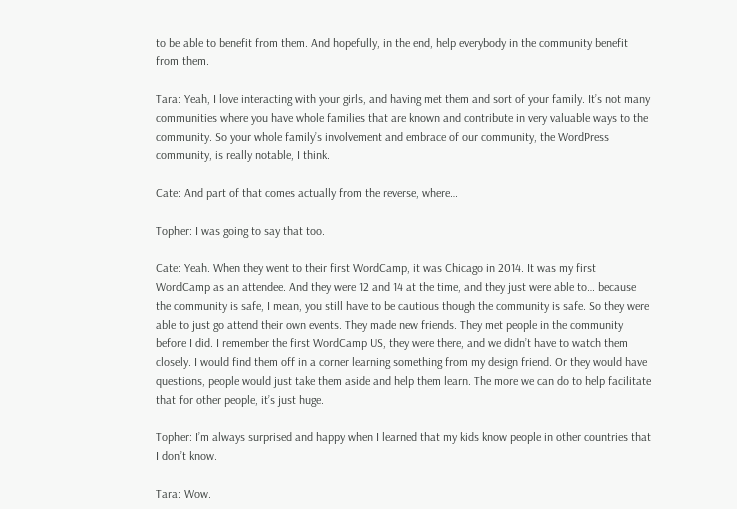to be able to benefit from them. And hopefully, in the end, help everybody in the community benefit from them.

Tara: Yeah, I love interacting with your girls, and having met them and sort of your family. It’s not many communities where you have whole families that are known and contribute in very valuable ways to the community. So your whole family’s involvement and embrace of our community, the WordPress community, is really notable, I think.

Cate: And part of that comes actually from the reverse, where…

Topher: I was going to say that too.

Cate: Yeah. When they went to their first WordCamp, it was Chicago in 2014. It was my first WordCamp as an attendee. And they were 12 and 14 at the time, and they just were able to… because the community is safe, I mean, you still have to be cautious though the community is safe. So they were able to just go attend their own events. They made new friends. They met people in the community before I did. I remember the first WordCamp US, they were there, and we didn’t have to watch them closely. I would find them off in a corner learning something from my design friend. Or they would have questions, people would just take them aside and help them learn. The more we can do to help facilitate that for other people, it’s just huge.

Topher: I’m always surprised and happy when I learned that my kids know people in other countries that I don’t know.

Tara: Wow.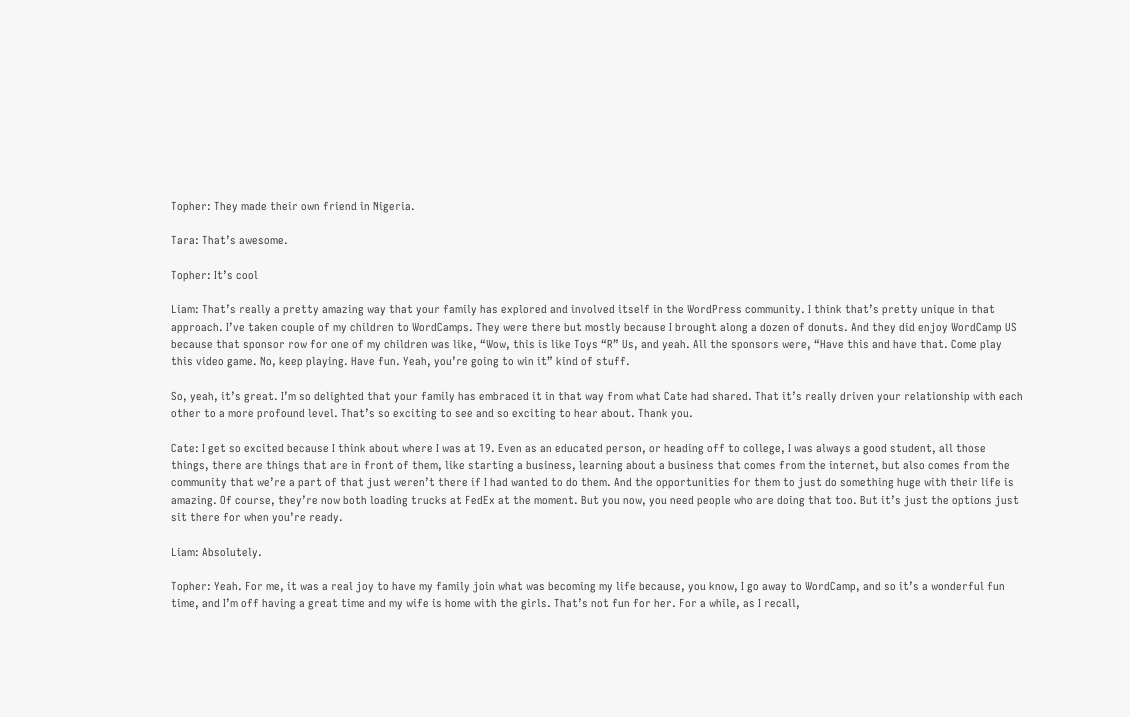Topher: They made their own friend in Nigeria.

Tara: That’s awesome.

Topher: It’s cool

Liam: That’s really a pretty amazing way that your family has explored and involved itself in the WordPress community. I think that’s pretty unique in that approach. I’ve taken couple of my children to WordCamps. They were there but mostly because I brought along a dozen of donuts. And they did enjoy WordCamp US because that sponsor row for one of my children was like, “Wow, this is like Toys “R” Us, and yeah. All the sponsors were, “Have this and have that. Come play this video game. No, keep playing. Have fun. Yeah, you’re going to win it” kind of stuff.

So, yeah, it’s great. I’m so delighted that your family has embraced it in that way from what Cate had shared. That it’s really driven your relationship with each other to a more profound level. That’s so exciting to see and so exciting to hear about. Thank you.

Cate: I get so excited because I think about where I was at 19. Even as an educated person, or heading off to college, I was always a good student, all those things, there are things that are in front of them, like starting a business, learning about a business that comes from the internet, but also comes from the community that we’re a part of that just weren’t there if I had wanted to do them. And the opportunities for them to just do something huge with their life is amazing. Of course, they’re now both loading trucks at FedEx at the moment. But you now, you need people who are doing that too. But it’s just the options just sit there for when you’re ready.

Liam: Absolutely.

Topher: Yeah. For me, it was a real joy to have my family join what was becoming my life because, you know, I go away to WordCamp, and so it’s a wonderful fun time, and I’m off having a great time and my wife is home with the girls. That’s not fun for her. For a while, as I recall,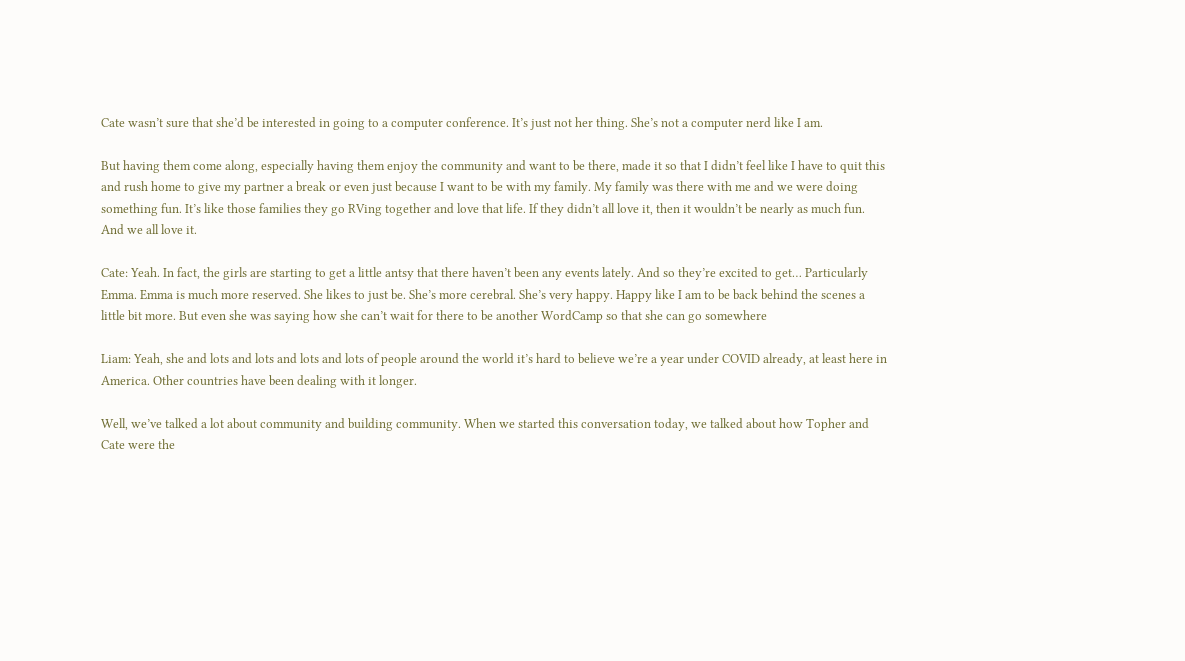Cate wasn’t sure that she’d be interested in going to a computer conference. It’s just not her thing. She’s not a computer nerd like I am.

But having them come along, especially having them enjoy the community and want to be there, made it so that I didn’t feel like I have to quit this and rush home to give my partner a break or even just because I want to be with my family. My family was there with me and we were doing something fun. It’s like those families they go RVing together and love that life. If they didn’t all love it, then it wouldn’t be nearly as much fun. And we all love it.

Cate: Yeah. In fact, the girls are starting to get a little antsy that there haven’t been any events lately. And so they’re excited to get… Particularly Emma. Emma is much more reserved. She likes to just be. She’s more cerebral. She’s very happy. Happy like I am to be back behind the scenes a little bit more. But even she was saying how she can’t wait for there to be another WordCamp so that she can go somewhere

Liam: Yeah, she and lots and lots and lots and lots of people around the world it’s hard to believe we’re a year under COVID already, at least here in America. Other countries have been dealing with it longer.

Well, we’ve talked a lot about community and building community. When we started this conversation today, we talked about how Topher and Cate were the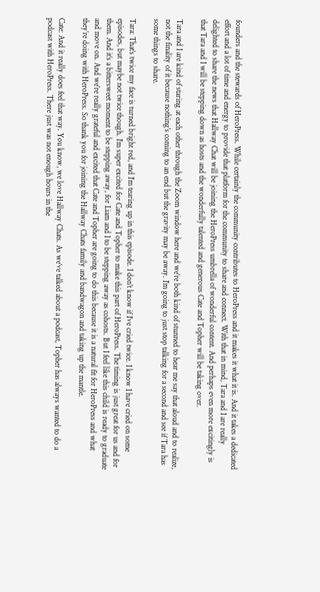founders and the stewards of HeroPress. While certainly the community contributes to HeroPress and it makes it what it is. And it takes a dedicated effort and a lot of time and energy to provide that platform for the community to share and connect. With that in mind, Tara and I are really delighted to share the news that Hallway Chat will be joining the HeroPress umbrella of wonderful content. And perhaps even more excitingly is that Tara and I will be stepping down as hosts and the wonderfully talented and generous Cate and Topher will be taking over.

Tara and I are kind of staring at each other through the Zoom window here and we’re both kind of stunned to hear me say that aloud and to realize, not the finality of it because nothing’s coming to an end but the gravity may be away. I’m going to just stop talking for a second and see if Tara has some things to share.

Tara: That’s twice my face is turned bright red, and I’m tearing up in this episode. I don’t know if I’ve cried twice. I know I have cried on some episodes, but maybe not twice though. I’m super excited for Cate and Topher to make this part of HeroPress. The timing is just great for us and for them. And it’s a bittersweet moment to be stepping away, for Liam and I to be stepping away as cohosts. But I feel like this child is ready to graduate and move on. And we’re really grateful and excited that Cate and Topher are going to do this because it is a natural fit for HeroPress and what they’re doing with HeroPress. So thank you for joining the Hallway Chats family and bandwagon and taking up the mantle.

Cate: And it really does feel that way. You know, we love Hallway Chats. As we’ve talked about a podcast, Topher has always wanted to do a podcast with HeroPress. There just was not enough hours in the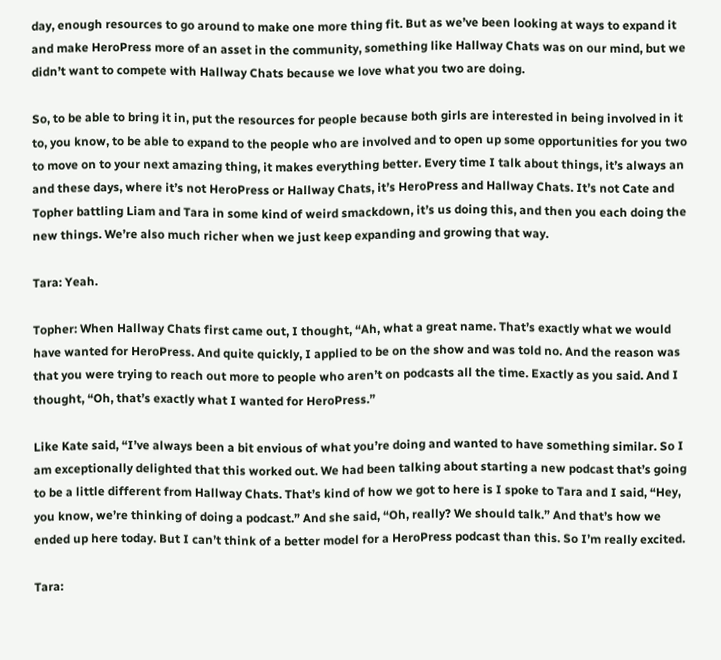day, enough resources to go around to make one more thing fit. But as we’ve been looking at ways to expand it and make HeroPress more of an asset in the community, something like Hallway Chats was on our mind, but we didn’t want to compete with Hallway Chats because we love what you two are doing.

So, to be able to bring it in, put the resources for people because both girls are interested in being involved in it to, you know, to be able to expand to the people who are involved and to open up some opportunities for you two to move on to your next amazing thing, it makes everything better. Every time I talk about things, it’s always an and these days, where it’s not HeroPress or Hallway Chats, it’s HeroPress and Hallway Chats. It’s not Cate and Topher battling Liam and Tara in some kind of weird smackdown, it’s us doing this, and then you each doing the new things. We’re also much richer when we just keep expanding and growing that way.

Tara: Yeah.

Topher: When Hallway Chats first came out, I thought, “Ah, what a great name. That’s exactly what we would have wanted for HeroPress. And quite quickly, I applied to be on the show and was told no. And the reason was that you were trying to reach out more to people who aren’t on podcasts all the time. Exactly as you said. And I thought, “Oh, that’s exactly what I wanted for HeroPress.”

Like Kate said, “I’ve always been a bit envious of what you’re doing and wanted to have something similar. So I am exceptionally delighted that this worked out. We had been talking about starting a new podcast that’s going to be a little different from Hallway Chats. That’s kind of how we got to here is I spoke to Tara and I said, “Hey, you know, we’re thinking of doing a podcast.” And she said, “Oh, really? We should talk.” And that’s how we ended up here today. But I can’t think of a better model for a HeroPress podcast than this. So I’m really excited.

Tara: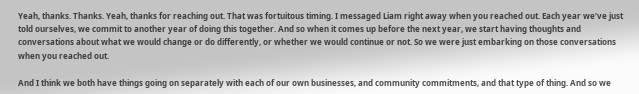Yeah, thanks. Thanks. Yeah, thanks for reaching out. That was fortuitous timing. I messaged Liam right away when you reached out. Each year we’ve just told ourselves, we commit to another year of doing this together. And so when it comes up before the next year, we start having thoughts and conversations about what we would change or do differently, or whether we would continue or not. So we were just embarking on those conversations when you reached out.

And I think we both have things going on separately with each of our own businesses, and community commitments, and that type of thing. And so we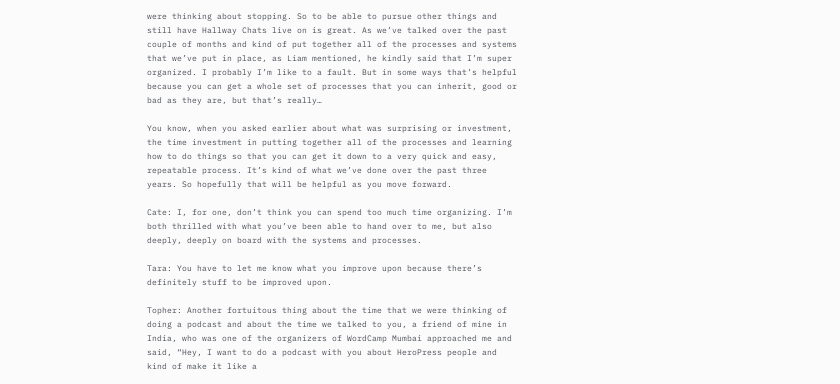were thinking about stopping. So to be able to pursue other things and still have Hallway Chats live on is great. As we’ve talked over the past couple of months and kind of put together all of the processes and systems that we’ve put in place, as Liam mentioned, he kindly said that I’m super organized. I probably I’m like to a fault. But in some ways that’s helpful because you can get a whole set of processes that you can inherit, good or bad as they are, but that’s really…

You know, when you asked earlier about what was surprising or investment, the time investment in putting together all of the processes and learning how to do things so that you can get it down to a very quick and easy, repeatable process. It’s kind of what we’ve done over the past three years. So hopefully that will be helpful as you move forward.

Cate: I, for one, don’t think you can spend too much time organizing. I’m both thrilled with what you’ve been able to hand over to me, but also deeply, deeply on board with the systems and processes.

Tara: You have to let me know what you improve upon because there’s definitely stuff to be improved upon.

Topher: Another fortuitous thing about the time that we were thinking of doing a podcast and about the time we talked to you, a friend of mine in India, who was one of the organizers of WordCamp Mumbai approached me and said, “Hey, I want to do a podcast with you about HeroPress people and kind of make it like a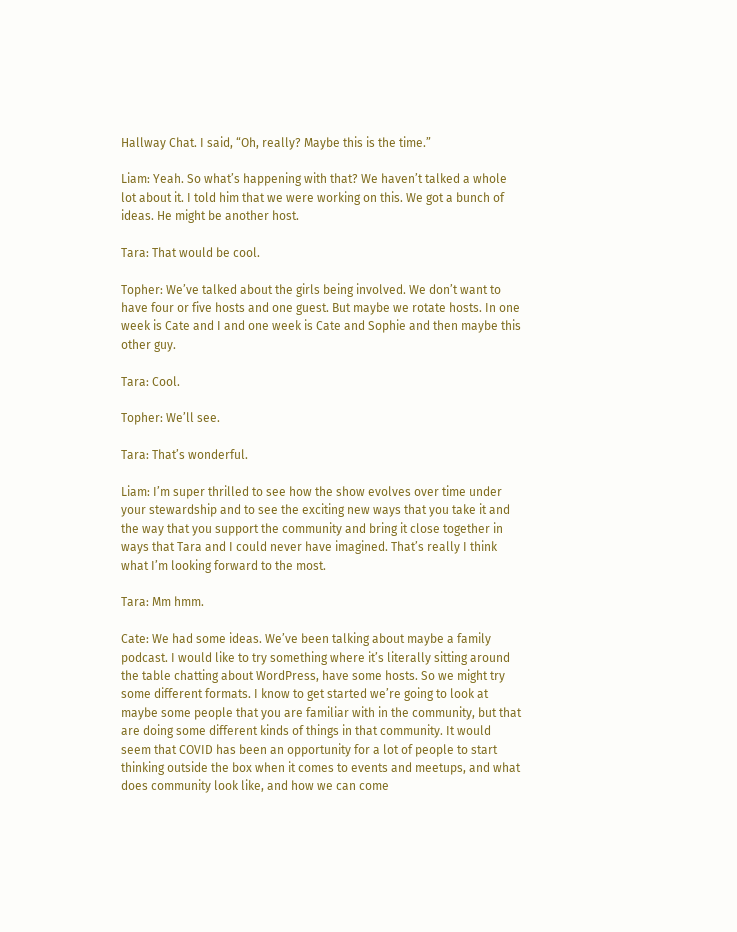Hallway Chat. I said, “Oh, really? Maybe this is the time.”

Liam: Yeah. So what’s happening with that? We haven’t talked a whole lot about it. I told him that we were working on this. We got a bunch of ideas. He might be another host.

Tara: That would be cool.

Topher: We’ve talked about the girls being involved. We don’t want to have four or five hosts and one guest. But maybe we rotate hosts. In one week is Cate and I and one week is Cate and Sophie and then maybe this other guy.

Tara: Cool.

Topher: We’ll see.

Tara: That’s wonderful.

Liam: I’m super thrilled to see how the show evolves over time under your stewardship and to see the exciting new ways that you take it and the way that you support the community and bring it close together in ways that Tara and I could never have imagined. That’s really I think what I’m looking forward to the most.

Tara: Mm hmm.

Cate: We had some ideas. We’ve been talking about maybe a family podcast. I would like to try something where it’s literally sitting around the table chatting about WordPress, have some hosts. So we might try some different formats. I know to get started we’re going to look at maybe some people that you are familiar with in the community, but that are doing some different kinds of things in that community. It would seem that COVID has been an opportunity for a lot of people to start thinking outside the box when it comes to events and meetups, and what does community look like, and how we can come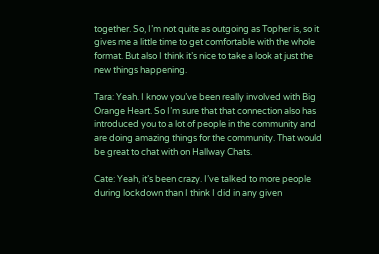together. So, I’m not quite as outgoing as Topher is, so it gives me a little time to get comfortable with the whole format. But also I think it’s nice to take a look at just the new things happening.

Tara: Yeah. I know you’ve been really involved with Big Orange Heart. So I’m sure that that connection also has introduced you to a lot of people in the community and are doing amazing things for the community. That would be great to chat with on Hallway Chats.

Cate: Yeah, it’s been crazy. I’ve talked to more people during lockdown than I think I did in any given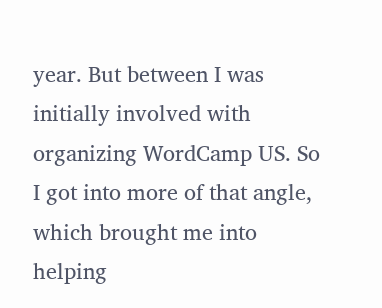year. But between I was initially involved with organizing WordCamp US. So I got into more of that angle, which brought me into helping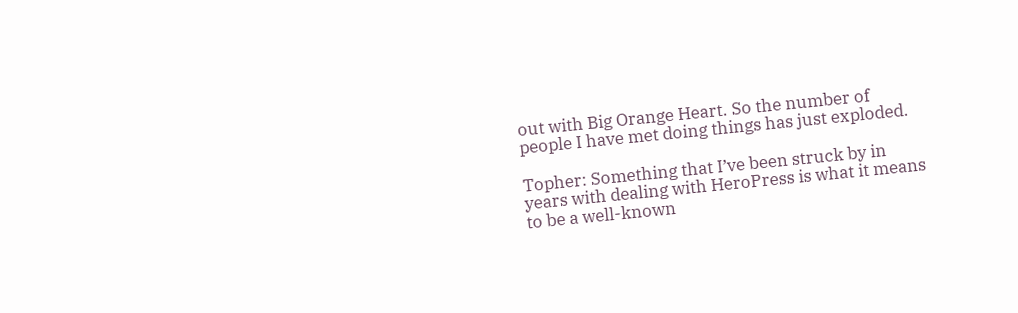out with Big Orange Heart. So the number of people I have met doing things has just exploded.

Topher: Something that I’ve been struck by in years with dealing with HeroPress is what it means to be a well-known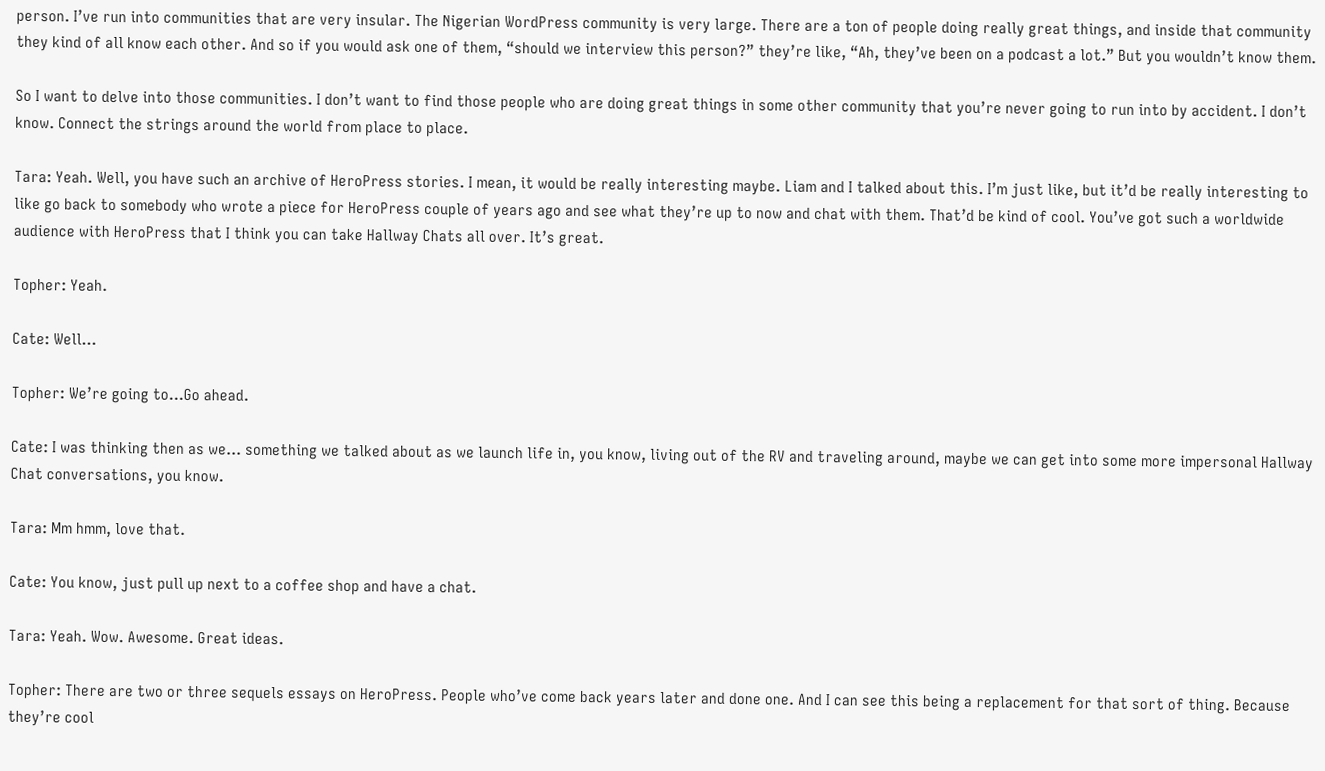person. I’ve run into communities that are very insular. The Nigerian WordPress community is very large. There are a ton of people doing really great things, and inside that community they kind of all know each other. And so if you would ask one of them, “should we interview this person?” they’re like, “Ah, they’ve been on a podcast a lot.” But you wouldn’t know them.

So I want to delve into those communities. I don’t want to find those people who are doing great things in some other community that you’re never going to run into by accident. I don’t know. Connect the strings around the world from place to place.

Tara: Yeah. Well, you have such an archive of HeroPress stories. I mean, it would be really interesting maybe. Liam and I talked about this. I’m just like, but it’d be really interesting to like go back to somebody who wrote a piece for HeroPress couple of years ago and see what they’re up to now and chat with them. That’d be kind of cool. You’ve got such a worldwide audience with HeroPress that I think you can take Hallway Chats all over. It’s great.

Topher: Yeah.

Cate: Well…

Topher: We’re going to…Go ahead.

Cate: I was thinking then as we… something we talked about as we launch life in, you know, living out of the RV and traveling around, maybe we can get into some more impersonal Hallway Chat conversations, you know.

Tara: Mm hmm, love that.

Cate: You know, just pull up next to a coffee shop and have a chat.

Tara: Yeah. Wow. Awesome. Great ideas.

Topher: There are two or three sequels essays on HeroPress. People who’ve come back years later and done one. And I can see this being a replacement for that sort of thing. Because they’re cool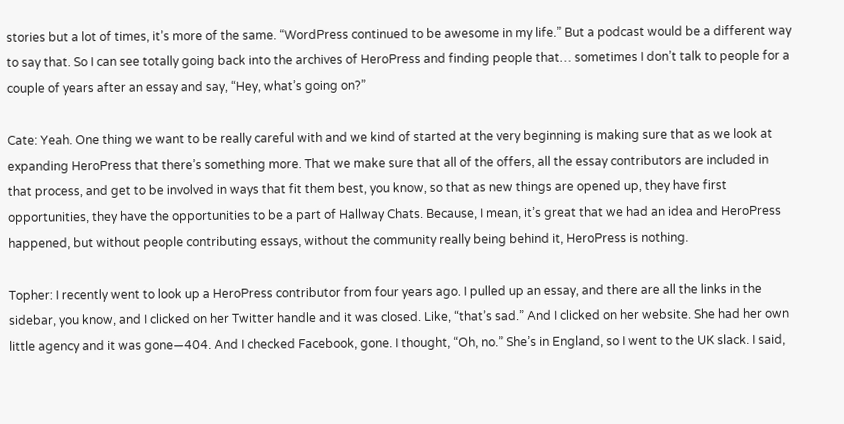stories but a lot of times, it’s more of the same. “WordPress continued to be awesome in my life.” But a podcast would be a different way to say that. So I can see totally going back into the archives of HeroPress and finding people that… sometimes I don’t talk to people for a couple of years after an essay and say, “Hey, what’s going on?”

Cate: Yeah. One thing we want to be really careful with and we kind of started at the very beginning is making sure that as we look at expanding HeroPress that there’s something more. That we make sure that all of the offers, all the essay contributors are included in that process, and get to be involved in ways that fit them best, you know, so that as new things are opened up, they have first opportunities, they have the opportunities to be a part of Hallway Chats. Because, I mean, it’s great that we had an idea and HeroPress happened, but without people contributing essays, without the community really being behind it, HeroPress is nothing.

Topher: I recently went to look up a HeroPress contributor from four years ago. I pulled up an essay, and there are all the links in the sidebar, you know, and I clicked on her Twitter handle and it was closed. Like, “that’s sad.” And I clicked on her website. She had her own little agency and it was gone—404. And I checked Facebook, gone. I thought, “Oh, no.” She’s in England, so I went to the UK slack. I said,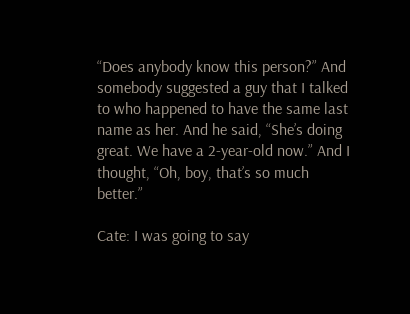“Does anybody know this person?” And somebody suggested a guy that I talked to who happened to have the same last name as her. And he said, “She’s doing great. We have a 2-year-old now.” And I thought, “Oh, boy, that’s so much better.”

Cate: I was going to say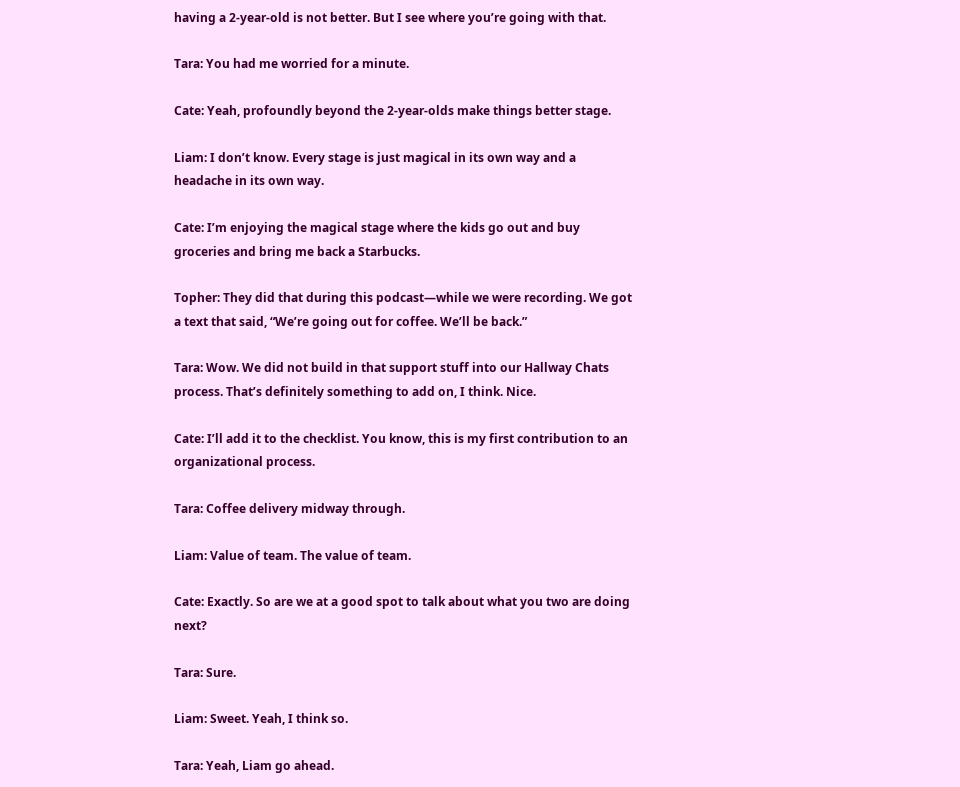having a 2-year-old is not better. But I see where you’re going with that.

Tara: You had me worried for a minute.

Cate: Yeah, profoundly beyond the 2-year-olds make things better stage.

Liam: I don’t know. Every stage is just magical in its own way and a headache in its own way.

Cate: I’m enjoying the magical stage where the kids go out and buy groceries and bring me back a Starbucks.

Topher: They did that during this podcast—while we were recording. We got a text that said, “We’re going out for coffee. We’ll be back.”

Tara: Wow. We did not build in that support stuff into our Hallway Chats process. That’s definitely something to add on, I think. Nice.

Cate: I’ll add it to the checklist. You know, this is my first contribution to an organizational process.

Tara: Coffee delivery midway through.

Liam: Value of team. The value of team.

Cate: Exactly. So are we at a good spot to talk about what you two are doing next?

Tara: Sure.

Liam: Sweet. Yeah, I think so.

Tara: Yeah, Liam go ahead.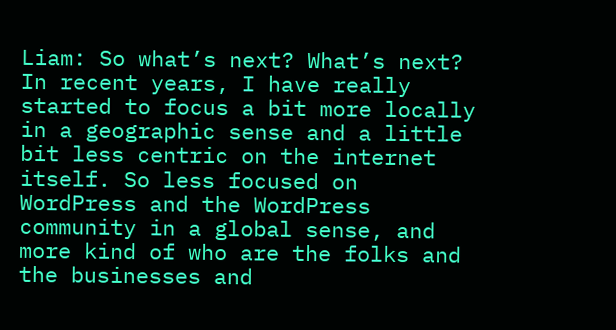Liam: So what’s next? What’s next? In recent years, I have really started to focus a bit more locally in a geographic sense and a little bit less centric on the internet itself. So less focused on WordPress and the WordPress community in a global sense, and more kind of who are the folks and the businesses and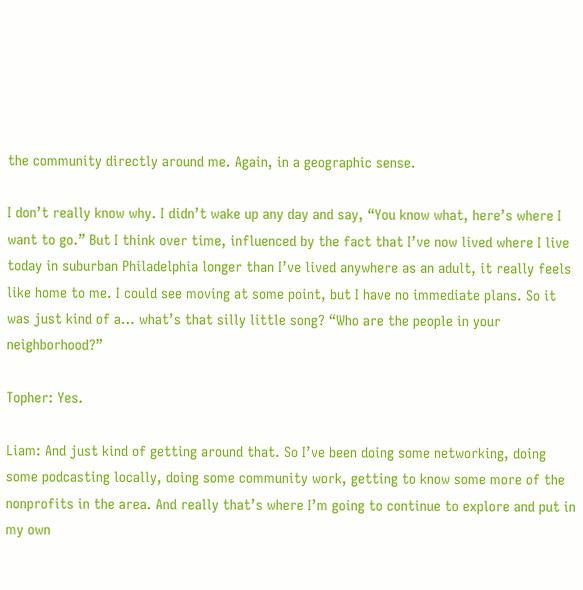the community directly around me. Again, in a geographic sense.

I don’t really know why. I didn’t wake up any day and say, “You know what, here’s where I want to go.” But I think over time, influenced by the fact that I’ve now lived where I live today in suburban Philadelphia longer than I’ve lived anywhere as an adult, it really feels like home to me. I could see moving at some point, but I have no immediate plans. So it was just kind of a… what’s that silly little song? “Who are the people in your neighborhood?”

Topher: Yes.

Liam: And just kind of getting around that. So I’ve been doing some networking, doing some podcasting locally, doing some community work, getting to know some more of the nonprofits in the area. And really that’s where I’m going to continue to explore and put in my own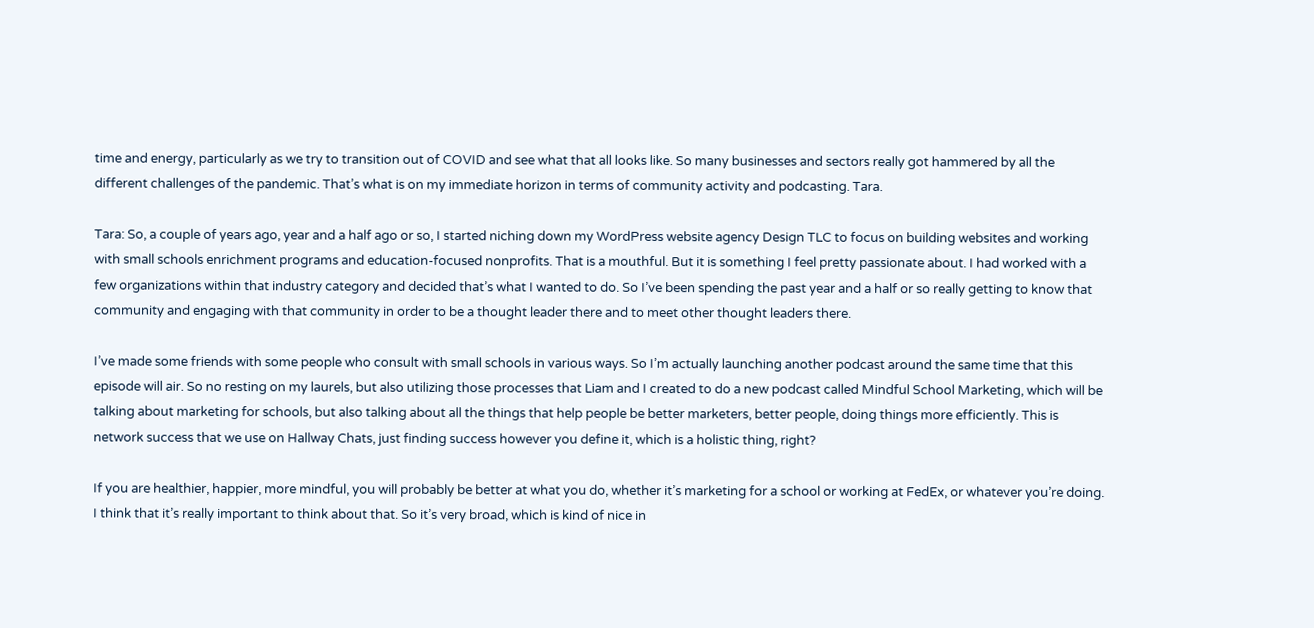time and energy, particularly as we try to transition out of COVID and see what that all looks like. So many businesses and sectors really got hammered by all the different challenges of the pandemic. That’s what is on my immediate horizon in terms of community activity and podcasting. Tara.

Tara: So, a couple of years ago, year and a half ago or so, I started niching down my WordPress website agency Design TLC to focus on building websites and working with small schools enrichment programs and education-focused nonprofits. That is a mouthful. But it is something I feel pretty passionate about. I had worked with a few organizations within that industry category and decided that’s what I wanted to do. So I’ve been spending the past year and a half or so really getting to know that community and engaging with that community in order to be a thought leader there and to meet other thought leaders there.

I’ve made some friends with some people who consult with small schools in various ways. So I’m actually launching another podcast around the same time that this episode will air. So no resting on my laurels, but also utilizing those processes that Liam and I created to do a new podcast called Mindful School Marketing, which will be talking about marketing for schools, but also talking about all the things that help people be better marketers, better people, doing things more efficiently. This is network success that we use on Hallway Chats, just finding success however you define it, which is a holistic thing, right?

If you are healthier, happier, more mindful, you will probably be better at what you do, whether it’s marketing for a school or working at FedEx, or whatever you’re doing. I think that it’s really important to think about that. So it’s very broad, which is kind of nice in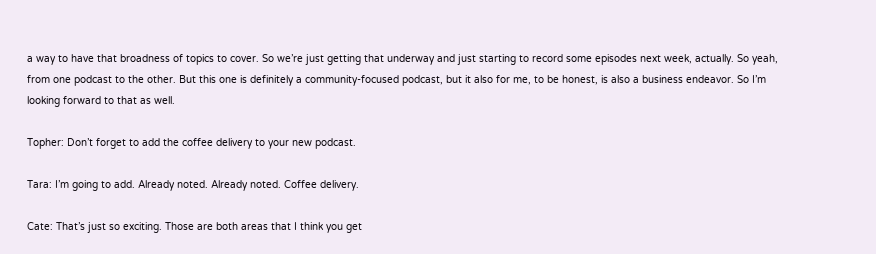a way to have that broadness of topics to cover. So we’re just getting that underway and just starting to record some episodes next week, actually. So yeah, from one podcast to the other. But this one is definitely a community-focused podcast, but it also for me, to be honest, is also a business endeavor. So I’m looking forward to that as well.

Topher: Don’t forget to add the coffee delivery to your new podcast.

Tara: I’m going to add. Already noted. Already noted. Coffee delivery.

Cate: That’s just so exciting. Those are both areas that I think you get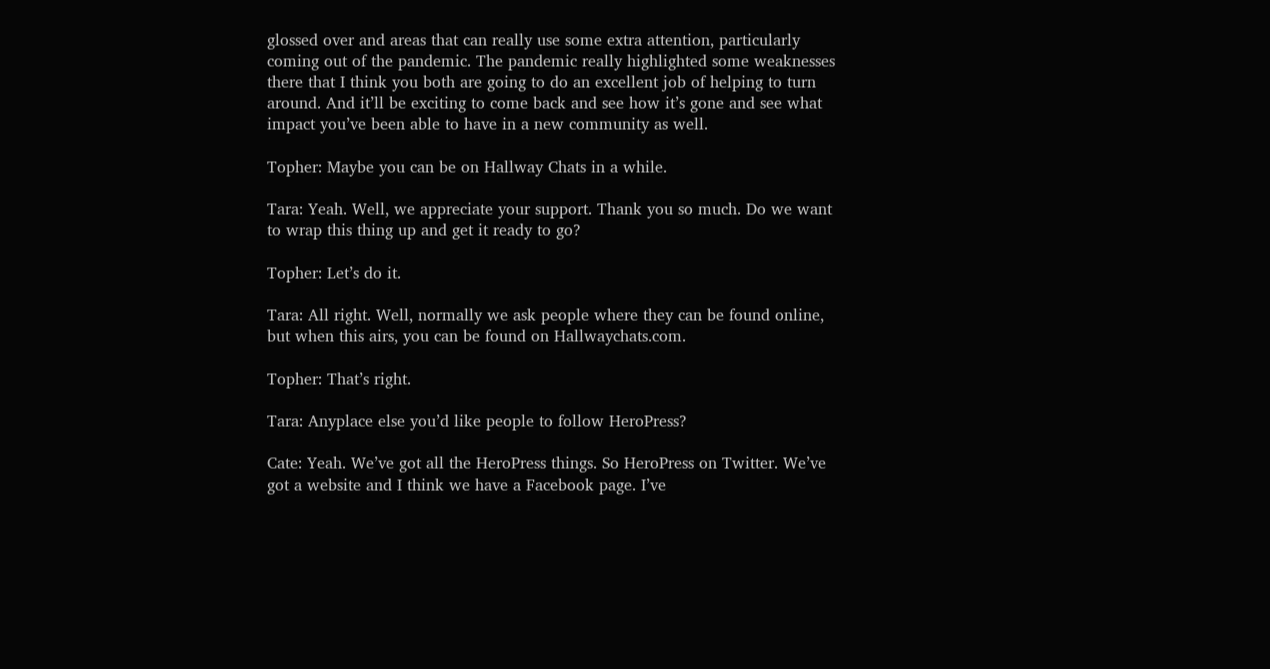glossed over and areas that can really use some extra attention, particularly coming out of the pandemic. The pandemic really highlighted some weaknesses there that I think you both are going to do an excellent job of helping to turn around. And it’ll be exciting to come back and see how it’s gone and see what impact you’ve been able to have in a new community as well.

Topher: Maybe you can be on Hallway Chats in a while.

Tara: Yeah. Well, we appreciate your support. Thank you so much. Do we want to wrap this thing up and get it ready to go?

Topher: Let’s do it.

Tara: All right. Well, normally we ask people where they can be found online, but when this airs, you can be found on Hallwaychats.com.

Topher: That’s right.

Tara: Anyplace else you’d like people to follow HeroPress?

Cate: Yeah. We’ve got all the HeroPress things. So HeroPress on Twitter. We’ve got a website and I think we have a Facebook page. I’ve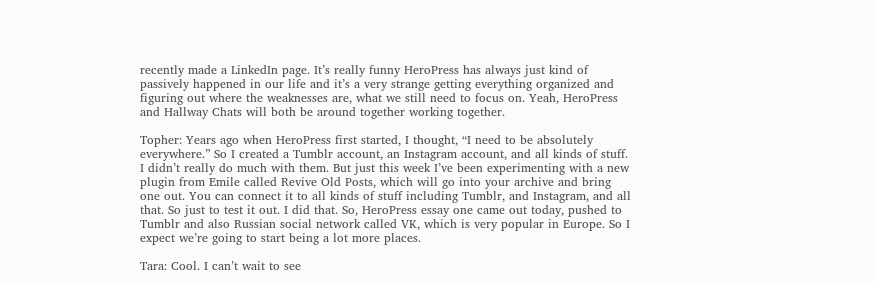recently made a LinkedIn page. It’s really funny HeroPress has always just kind of passively happened in our life and it’s a very strange getting everything organized and figuring out where the weaknesses are, what we still need to focus on. Yeah, HeroPress and Hallway Chats will both be around together working together.

Topher: Years ago when HeroPress first started, I thought, “I need to be absolutely everywhere.” So I created a Tumblr account, an Instagram account, and all kinds of stuff. I didn’t really do much with them. But just this week I’ve been experimenting with a new plugin from Emile called Revive Old Posts, which will go into your archive and bring one out. You can connect it to all kinds of stuff including Tumblr, and Instagram, and all that. So just to test it out. I did that. So, HeroPress essay one came out today, pushed to Tumblr and also Russian social network called VK, which is very popular in Europe. So I expect we’re going to start being a lot more places.

Tara: Cool. I can’t wait to see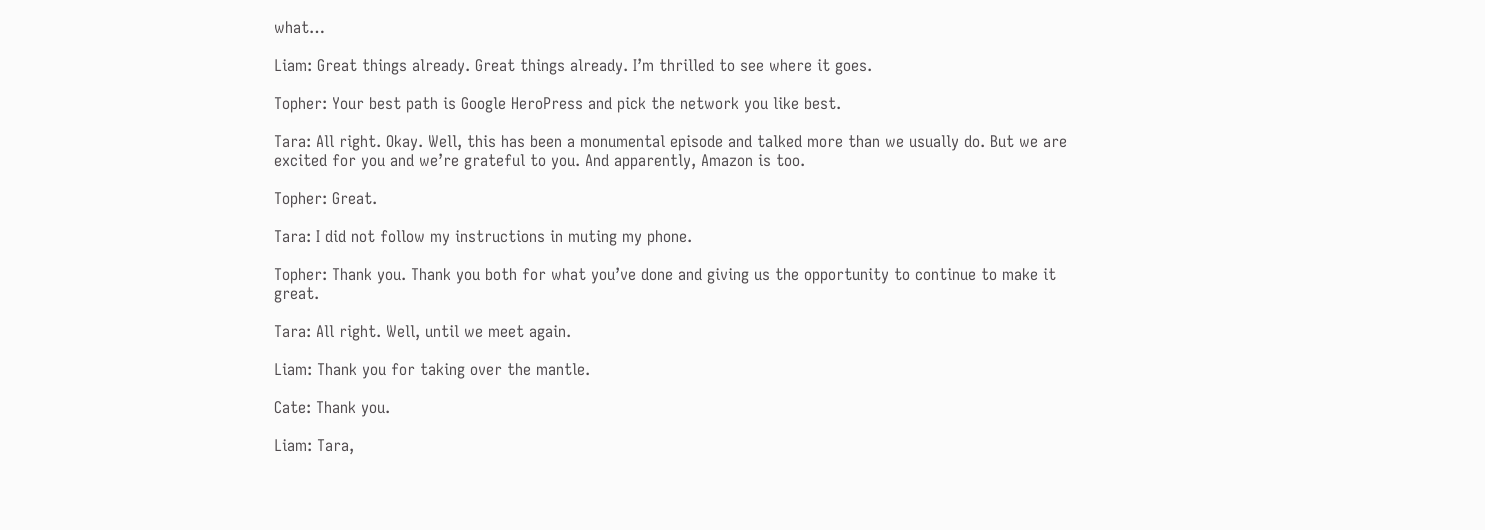what…

Liam: Great things already. Great things already. I’m thrilled to see where it goes.

Topher: Your best path is Google HeroPress and pick the network you like best.

Tara: All right. Okay. Well, this has been a monumental episode and talked more than we usually do. But we are excited for you and we’re grateful to you. And apparently, Amazon is too.

Topher: Great.

Tara: I did not follow my instructions in muting my phone.

Topher: Thank you. Thank you both for what you’ve done and giving us the opportunity to continue to make it great.

Tara: All right. Well, until we meet again.

Liam: Thank you for taking over the mantle.

Cate: Thank you.

Liam: Tara,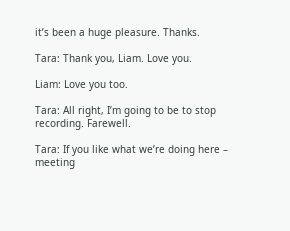it’s been a huge pleasure. Thanks.

Tara: Thank you, Liam. Love you.

Liam: Love you too.

Tara: All right, I’m going to be to stop recording. Farewell.

Tara: If you like what we’re doing here – meeting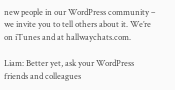new people in our WordPress community – we invite you to tell others about it. We’re on iTunes and at hallwaychats.com.

Liam: Better yet, ask your WordPress friends and colleagues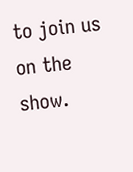to join us on the show.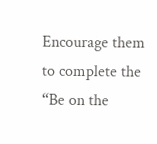Encourage them to complete the “Be on the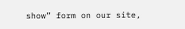show” form on our site,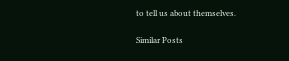to tell us about themselves.

Similar Posts